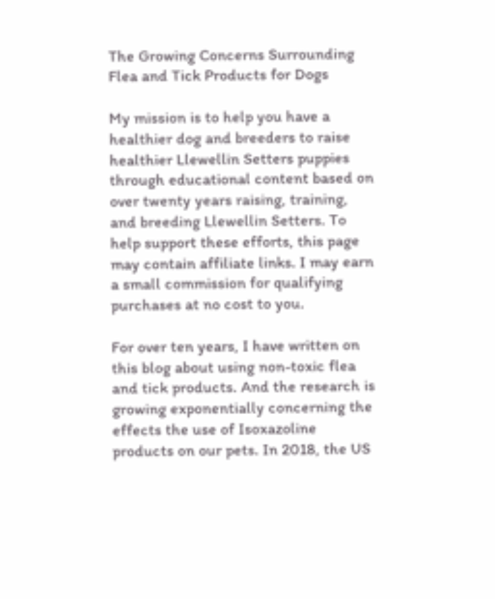The Growing Concerns Surrounding Flea and Tick Products for Dogs

My mission is to help you have a healthier dog and breeders to raise healthier Llewellin Setters puppies through educational content based on over twenty years raising, training, and breeding Llewellin Setters. To help support these efforts, this page may contain affiliate links. I may earn a small commission for qualifying purchases at no cost to you.

For over ten years, I have written on this blog about using non-toxic flea and tick products. And the research is growing exponentially concerning the effects the use of Isoxazoline products on our pets. In 2018, the US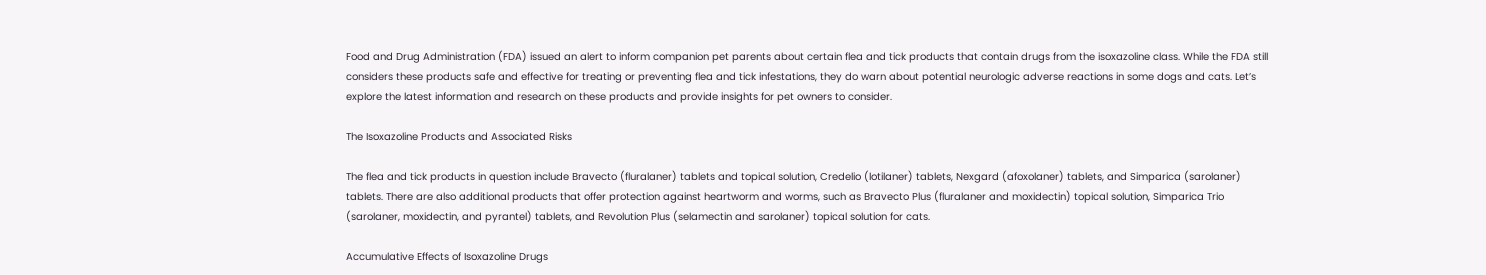Food and Drug Administration (FDA) issued an alert to inform companion pet parents about certain flea and tick products that contain drugs from the isoxazoline class. While the FDA still considers these products safe and effective for treating or preventing flea and tick infestations, they do warn about potential neurologic adverse reactions in some dogs and cats. Let’s explore the latest information and research on these products and provide insights for pet owners to consider.

The Isoxazoline Products and Associated Risks

The flea and tick products in question include Bravecto (fluralaner) tablets and topical solution, Credelio (lotilaner) tablets, Nexgard (afoxolaner) tablets, and Simparica (sarolaner) tablets. There are also additional products that offer protection against heartworm and worms, such as Bravecto Plus (fluralaner and moxidectin) topical solution, Simparica Trio (sarolaner, moxidectin, and pyrantel) tablets, and Revolution Plus (selamectin and sarolaner) topical solution for cats.

Accumulative Effects of Isoxazoline Drugs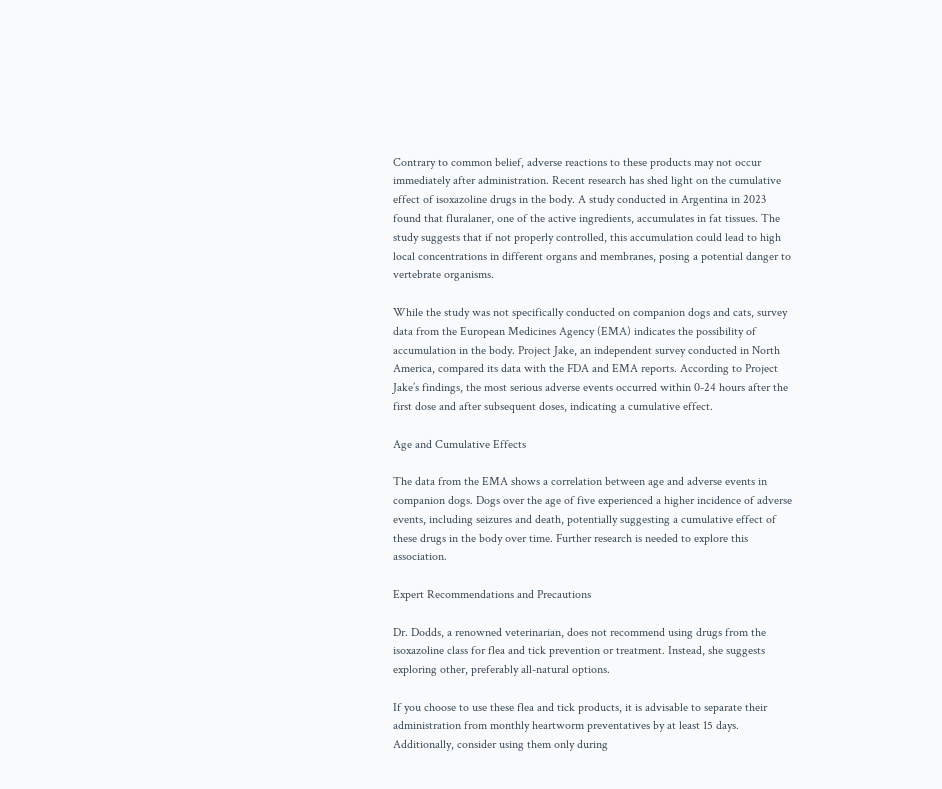Contrary to common belief, adverse reactions to these products may not occur immediately after administration. Recent research has shed light on the cumulative effect of isoxazoline drugs in the body. A study conducted in Argentina in 2023 found that fluralaner, one of the active ingredients, accumulates in fat tissues. The study suggests that if not properly controlled, this accumulation could lead to high local concentrations in different organs and membranes, posing a potential danger to vertebrate organisms.

While the study was not specifically conducted on companion dogs and cats, survey data from the European Medicines Agency (EMA) indicates the possibility of accumulation in the body. Project Jake, an independent survey conducted in North America, compared its data with the FDA and EMA reports. According to Project Jake’s findings, the most serious adverse events occurred within 0-24 hours after the first dose and after subsequent doses, indicating a cumulative effect.

Age and Cumulative Effects

The data from the EMA shows a correlation between age and adverse events in companion dogs. Dogs over the age of five experienced a higher incidence of adverse events, including seizures and death, potentially suggesting a cumulative effect of these drugs in the body over time. Further research is needed to explore this association.

Expert Recommendations and Precautions

Dr. Dodds, a renowned veterinarian, does not recommend using drugs from the isoxazoline class for flea and tick prevention or treatment. Instead, she suggests exploring other, preferably all-natural options.

If you choose to use these flea and tick products, it is advisable to separate their administration from monthly heartworm preventatives by at least 15 days. Additionally, consider using them only during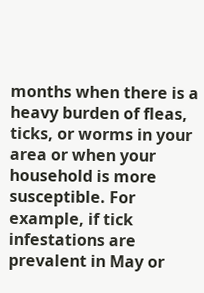months when there is a heavy burden of fleas, ticks, or worms in your area or when your household is more susceptible. For example, if tick infestations are prevalent in May or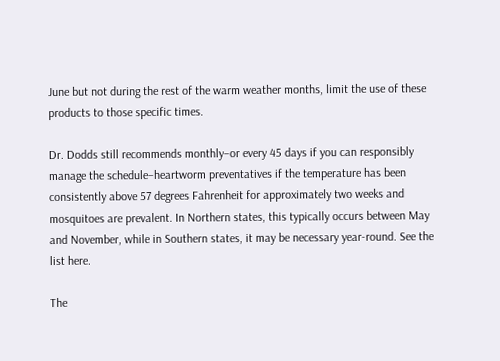June but not during the rest of the warm weather months, limit the use of these products to those specific times.

Dr. Dodds still recommends monthly–or every 45 days if you can responsibly manage the schedule–heartworm preventatives if the temperature has been consistently above 57 degrees Fahrenheit for approximately two weeks and mosquitoes are prevalent. In Northern states, this typically occurs between May and November, while in Southern states, it may be necessary year-round. See the list here.

The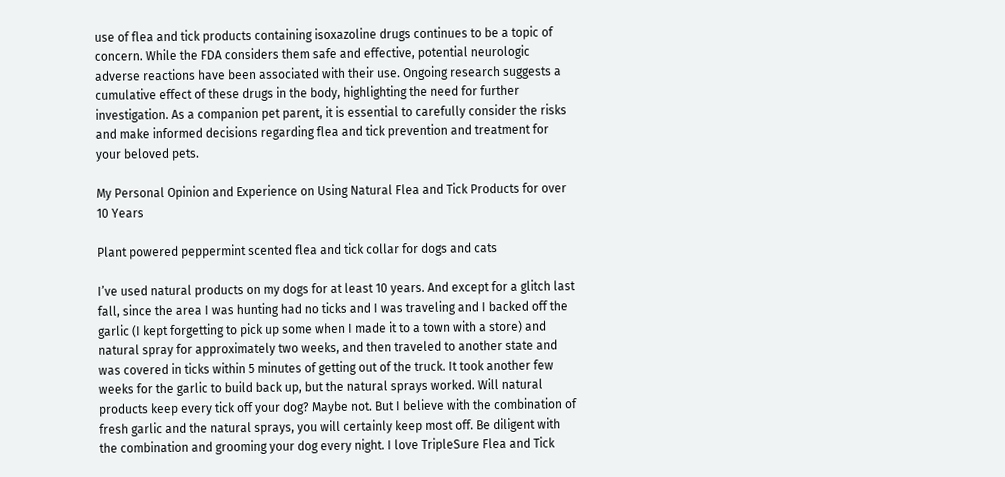use of flea and tick products containing isoxazoline drugs continues to be a topic of concern. While the FDA considers them safe and effective, potential neurologic adverse reactions have been associated with their use. Ongoing research suggests a cumulative effect of these drugs in the body, highlighting the need for further investigation. As a companion pet parent, it is essential to carefully consider the risks and make informed decisions regarding flea and tick prevention and treatment for your beloved pets.

My Personal Opinion and Experience on Using Natural Flea and Tick Products for over 10 Years

Plant powered peppermint scented flea and tick collar for dogs and cats

I’ve used natural products on my dogs for at least 10 years. And except for a glitch last fall, since the area I was hunting had no ticks and I was traveling and I backed off the garlic (I kept forgetting to pick up some when I made it to a town with a store) and natural spray for approximately two weeks, and then traveled to another state and was covered in ticks within 5 minutes of getting out of the truck. It took another few weeks for the garlic to build back up, but the natural sprays worked. Will natural products keep every tick off your dog? Maybe not. But I believe with the combination of fresh garlic and the natural sprays, you will certainly keep most off. Be diligent with the combination and grooming your dog every night. I love TripleSure Flea and Tick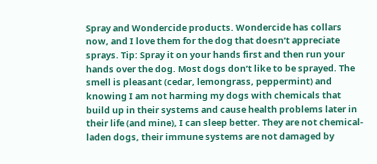Spray and Wondercide products. Wondercide has collars now, and I love them for the dog that doesn’t appreciate sprays. Tip: Spray it on your hands first and then run your hands over the dog. Most dogs don’t like to be sprayed. The smell is pleasant (cedar, lemongrass, peppermint) and knowing I am not harming my dogs with chemicals that build up in their systems and cause health problems later in their life (and mine), I can sleep better. They are not chemical-laden dogs, their immune systems are not damaged by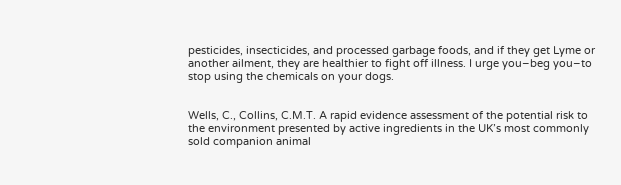pesticides, insecticides, and processed garbage foods, and if they get Lyme or another ailment, they are healthier to fight off illness. I urge you–beg you–to stop using the chemicals on your dogs.


Wells, C., Collins, C.M.T. A rapid evidence assessment of the potential risk to the environment presented by active ingredients in the UK’s most commonly sold companion animal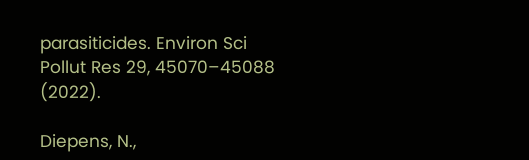parasiticides. Environ Sci Pollut Res 29, 45070–45088 (2022).

Diepens, N.,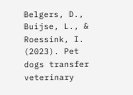Belgers, D., Buijse, L., & Roessink, I. (2023). Pet dogs transfer veterinary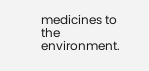medicines to the environment.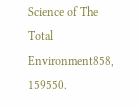Science of The Total Environment858, 159550.